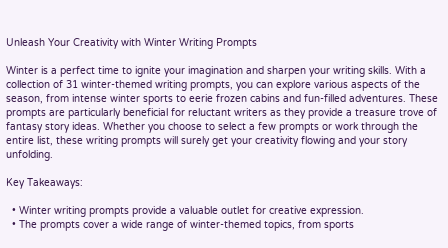Unleash Your Creativity with Winter Writing Prompts

Winter is a perfect time to ignite your imagination and sharpen your writing skills. With a collection of 31 winter-themed writing prompts, you can explore various aspects of the season, from intense winter sports to eerie frozen cabins and fun-filled adventures. These prompts are particularly beneficial for reluctant writers as they provide a treasure trove of fantasy story ideas. Whether you choose to select a few prompts or work through the entire list, these writing prompts will surely get your creativity flowing and your story unfolding.

Key Takeaways:

  • Winter writing prompts provide a valuable outlet for creative expression.
  • The prompts cover a wide range of winter-themed topics, from sports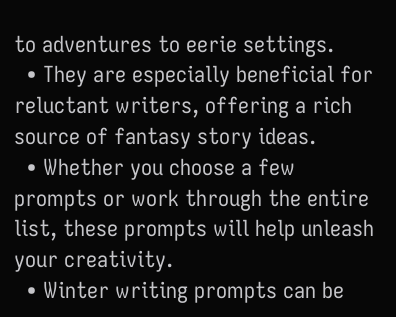to adventures to eerie settings.
  • They are especially beneficial for reluctant writers, offering a rich source of fantasy story ideas.
  • Whether you choose a few prompts or work through the entire list, these prompts will help unleash your creativity.
  • Winter writing prompts can be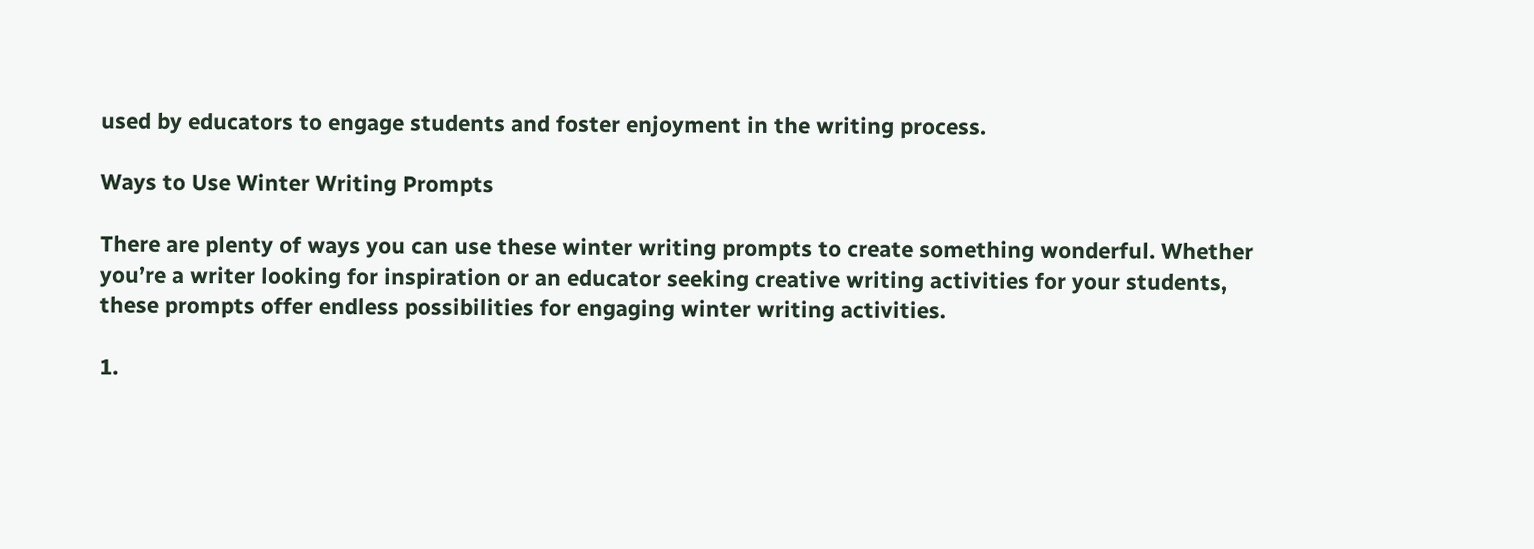used by educators to engage students and foster enjoyment in the writing process.

Ways to Use Winter Writing Prompts

There are plenty of ways you can use these winter writing prompts to create something wonderful. Whether you’re a writer looking for inspiration or an educator seeking creative writing activities for your students, these prompts offer endless possibilities for engaging winter writing activities.

1.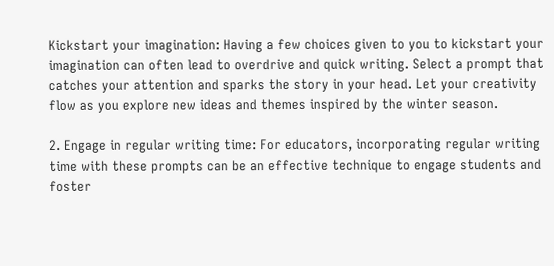Kickstart your imagination: Having a few choices given to you to kickstart your imagination can often lead to overdrive and quick writing. Select a prompt that catches your attention and sparks the story in your head. Let your creativity flow as you explore new ideas and themes inspired by the winter season.

2. Engage in regular writing time: For educators, incorporating regular writing time with these prompts can be an effective technique to engage students and foster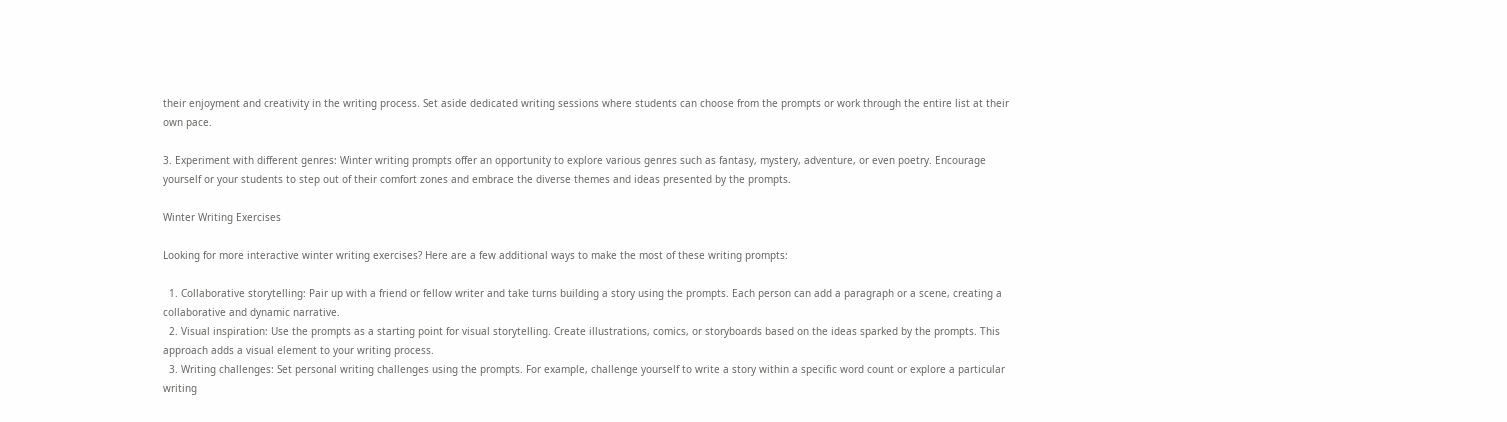their enjoyment and creativity in the writing process. Set aside dedicated writing sessions where students can choose from the prompts or work through the entire list at their own pace.

3. Experiment with different genres: Winter writing prompts offer an opportunity to explore various genres such as fantasy, mystery, adventure, or even poetry. Encourage yourself or your students to step out of their comfort zones and embrace the diverse themes and ideas presented by the prompts.

Winter Writing Exercises

Looking for more interactive winter writing exercises? Here are a few additional ways to make the most of these writing prompts:

  1. Collaborative storytelling: Pair up with a friend or fellow writer and take turns building a story using the prompts. Each person can add a paragraph or a scene, creating a collaborative and dynamic narrative.
  2. Visual inspiration: Use the prompts as a starting point for visual storytelling. Create illustrations, comics, or storyboards based on the ideas sparked by the prompts. This approach adds a visual element to your writing process.
  3. Writing challenges: Set personal writing challenges using the prompts. For example, challenge yourself to write a story within a specific word count or explore a particular writing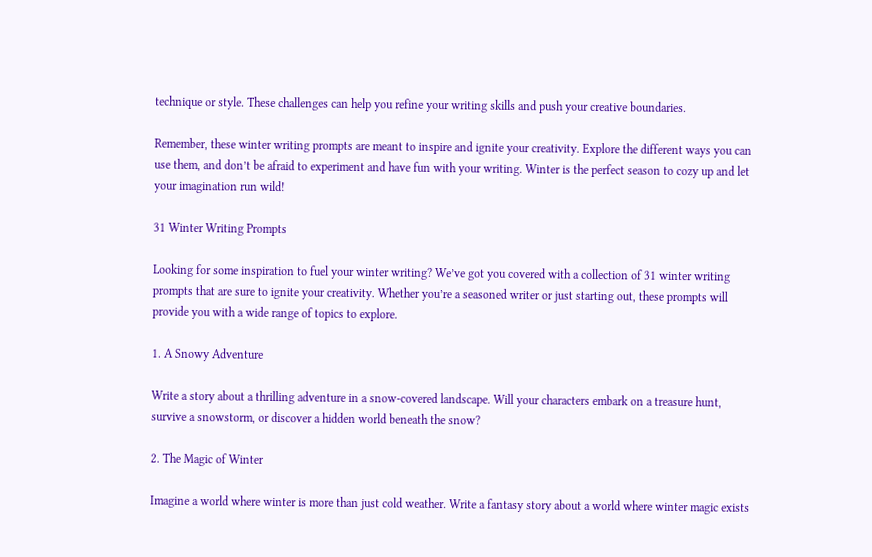technique or style. These challenges can help you refine your writing skills and push your creative boundaries.

Remember, these winter writing prompts are meant to inspire and ignite your creativity. Explore the different ways you can use them, and don’t be afraid to experiment and have fun with your writing. Winter is the perfect season to cozy up and let your imagination run wild!

31 Winter Writing Prompts

Looking for some inspiration to fuel your winter writing? We’ve got you covered with a collection of 31 winter writing prompts that are sure to ignite your creativity. Whether you’re a seasoned writer or just starting out, these prompts will provide you with a wide range of topics to explore.

1. A Snowy Adventure

Write a story about a thrilling adventure in a snow-covered landscape. Will your characters embark on a treasure hunt, survive a snowstorm, or discover a hidden world beneath the snow?

2. The Magic of Winter

Imagine a world where winter is more than just cold weather. Write a fantasy story about a world where winter magic exists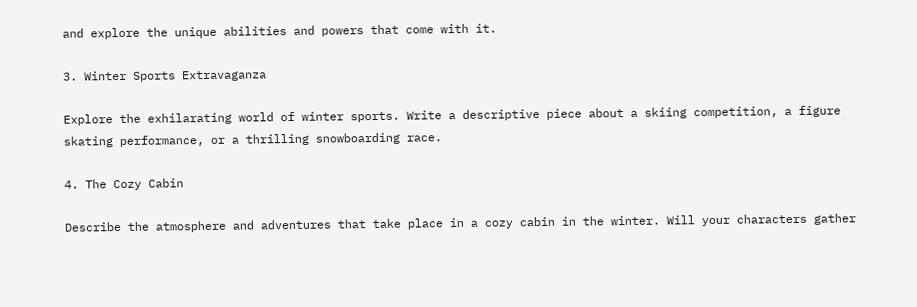and explore the unique abilities and powers that come with it.

3. Winter Sports Extravaganza

Explore the exhilarating world of winter sports. Write a descriptive piece about a skiing competition, a figure skating performance, or a thrilling snowboarding race.

4. The Cozy Cabin

Describe the atmosphere and adventures that take place in a cozy cabin in the winter. Will your characters gather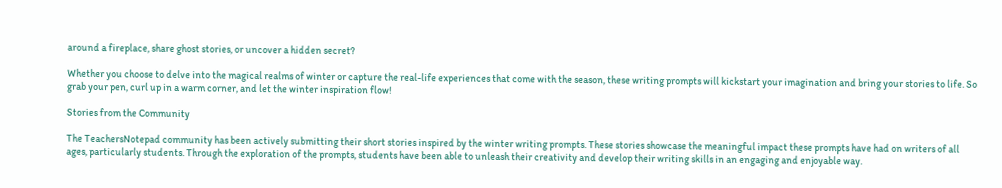around a fireplace, share ghost stories, or uncover a hidden secret?

Whether you choose to delve into the magical realms of winter or capture the real-life experiences that come with the season, these writing prompts will kickstart your imagination and bring your stories to life. So grab your pen, curl up in a warm corner, and let the winter inspiration flow!

Stories from the Community

The TeachersNotepad community has been actively submitting their short stories inspired by the winter writing prompts. These stories showcase the meaningful impact these prompts have had on writers of all ages, particularly students. Through the exploration of the prompts, students have been able to unleash their creativity and develop their writing skills in an engaging and enjoyable way.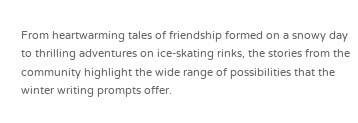From heartwarming tales of friendship formed on a snowy day to thrilling adventures on ice-skating rinks, the stories from the community highlight the wide range of possibilities that the winter writing prompts offer.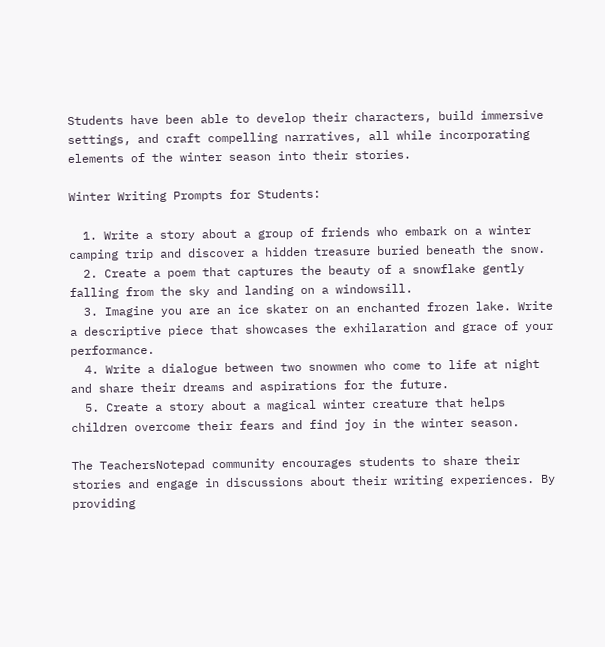Students have been able to develop their characters, build immersive settings, and craft compelling narratives, all while incorporating elements of the winter season into their stories.

Winter Writing Prompts for Students:

  1. Write a story about a group of friends who embark on a winter camping trip and discover a hidden treasure buried beneath the snow.
  2. Create a poem that captures the beauty of a snowflake gently falling from the sky and landing on a windowsill.
  3. Imagine you are an ice skater on an enchanted frozen lake. Write a descriptive piece that showcases the exhilaration and grace of your performance.
  4. Write a dialogue between two snowmen who come to life at night and share their dreams and aspirations for the future.
  5. Create a story about a magical winter creature that helps children overcome their fears and find joy in the winter season.

The TeachersNotepad community encourages students to share their stories and engage in discussions about their writing experiences. By providing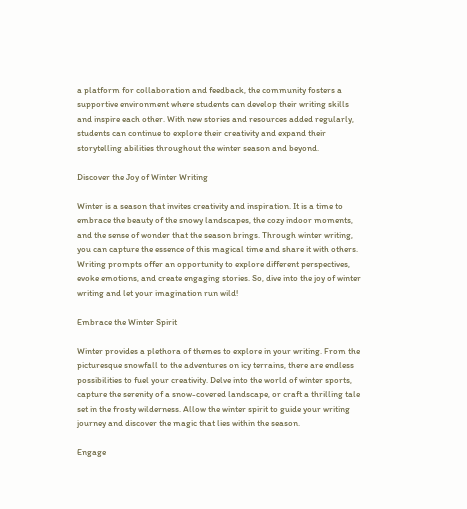a platform for collaboration and feedback, the community fosters a supportive environment where students can develop their writing skills and inspire each other. With new stories and resources added regularly, students can continue to explore their creativity and expand their storytelling abilities throughout the winter season and beyond.

Discover the Joy of Winter Writing

Winter is a season that invites creativity and inspiration. It is a time to embrace the beauty of the snowy landscapes, the cozy indoor moments, and the sense of wonder that the season brings. Through winter writing, you can capture the essence of this magical time and share it with others. Writing prompts offer an opportunity to explore different perspectives, evoke emotions, and create engaging stories. So, dive into the joy of winter writing and let your imagination run wild!

Embrace the Winter Spirit

Winter provides a plethora of themes to explore in your writing. From the picturesque snowfall to the adventures on icy terrains, there are endless possibilities to fuel your creativity. Delve into the world of winter sports, capture the serenity of a snow-covered landscape, or craft a thrilling tale set in the frosty wilderness. Allow the winter spirit to guide your writing journey and discover the magic that lies within the season.

Engage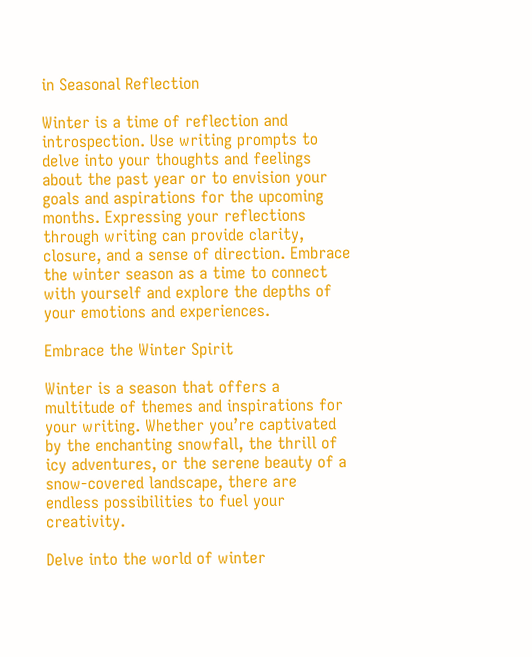in Seasonal Reflection

Winter is a time of reflection and introspection. Use writing prompts to delve into your thoughts and feelings about the past year or to envision your goals and aspirations for the upcoming months. Expressing your reflections through writing can provide clarity, closure, and a sense of direction. Embrace the winter season as a time to connect with yourself and explore the depths of your emotions and experiences.

Embrace the Winter Spirit

Winter is a season that offers a multitude of themes and inspirations for your writing. Whether you’re captivated by the enchanting snowfall, the thrill of icy adventures, or the serene beauty of a snow-covered landscape, there are endless possibilities to fuel your creativity.

Delve into the world of winter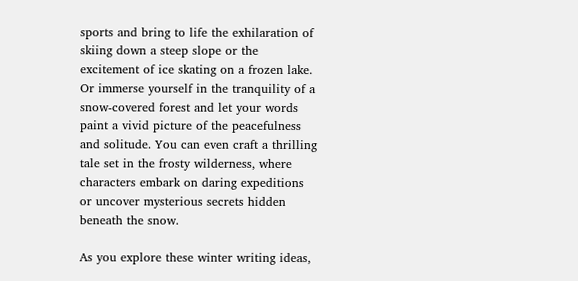sports and bring to life the exhilaration of skiing down a steep slope or the excitement of ice skating on a frozen lake. Or immerse yourself in the tranquility of a snow-covered forest and let your words paint a vivid picture of the peacefulness and solitude. You can even craft a thrilling tale set in the frosty wilderness, where characters embark on daring expeditions or uncover mysterious secrets hidden beneath the snow.

As you explore these winter writing ideas,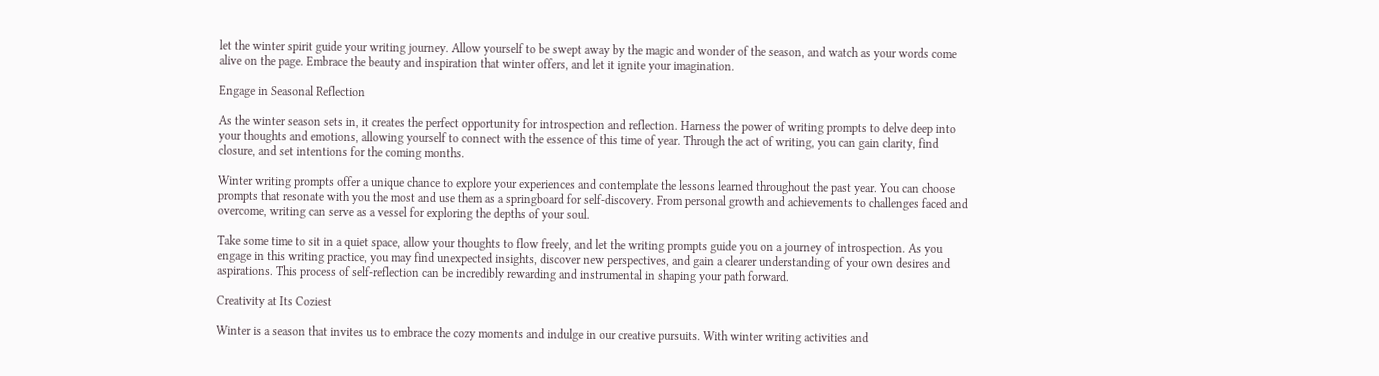let the winter spirit guide your writing journey. Allow yourself to be swept away by the magic and wonder of the season, and watch as your words come alive on the page. Embrace the beauty and inspiration that winter offers, and let it ignite your imagination.

Engage in Seasonal Reflection

As the winter season sets in, it creates the perfect opportunity for introspection and reflection. Harness the power of writing prompts to delve deep into your thoughts and emotions, allowing yourself to connect with the essence of this time of year. Through the act of writing, you can gain clarity, find closure, and set intentions for the coming months.

Winter writing prompts offer a unique chance to explore your experiences and contemplate the lessons learned throughout the past year. You can choose prompts that resonate with you the most and use them as a springboard for self-discovery. From personal growth and achievements to challenges faced and overcome, writing can serve as a vessel for exploring the depths of your soul.

Take some time to sit in a quiet space, allow your thoughts to flow freely, and let the writing prompts guide you on a journey of introspection. As you engage in this writing practice, you may find unexpected insights, discover new perspectives, and gain a clearer understanding of your own desires and aspirations. This process of self-reflection can be incredibly rewarding and instrumental in shaping your path forward.

Creativity at Its Coziest

Winter is a season that invites us to embrace the cozy moments and indulge in our creative pursuits. With winter writing activities and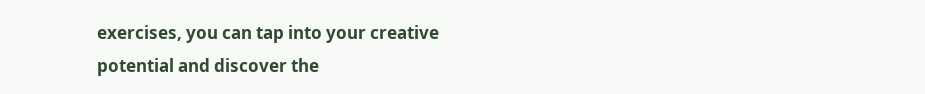exercises, you can tap into your creative potential and discover the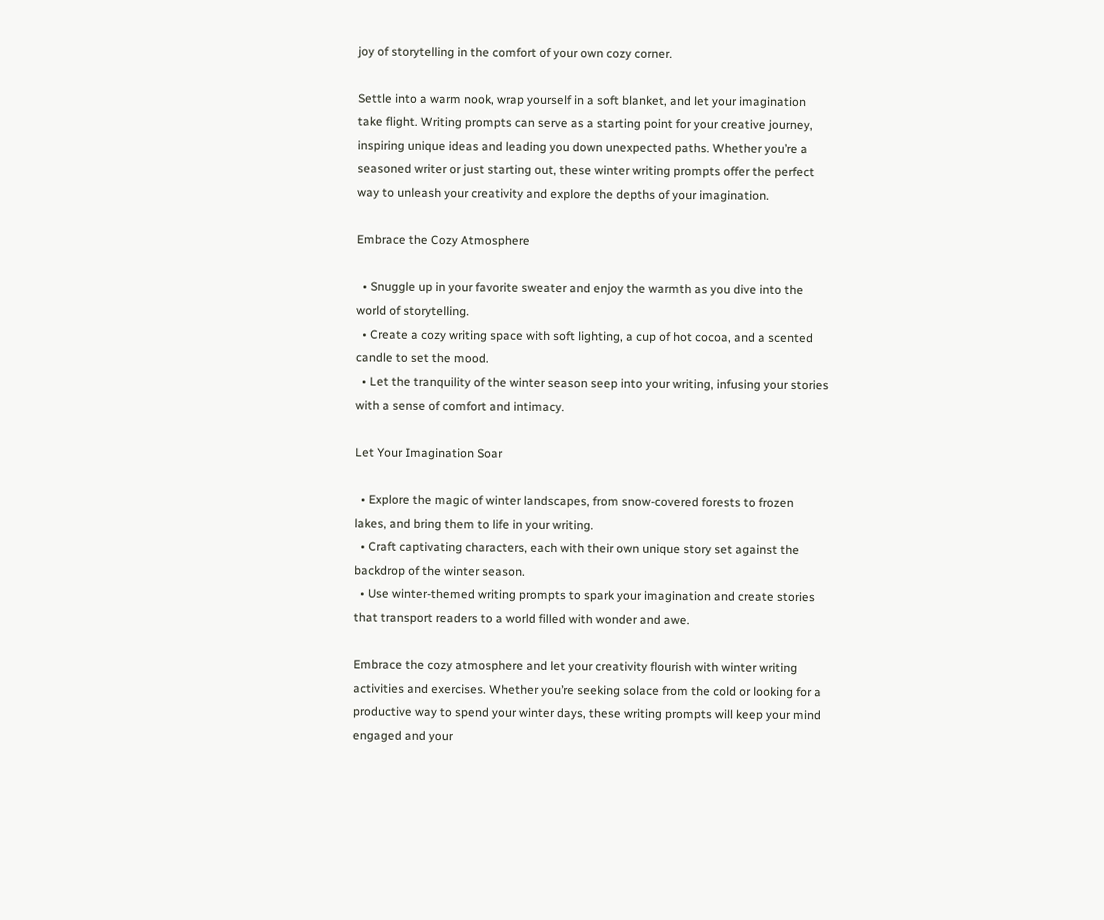joy of storytelling in the comfort of your own cozy corner.

Settle into a warm nook, wrap yourself in a soft blanket, and let your imagination take flight. Writing prompts can serve as a starting point for your creative journey, inspiring unique ideas and leading you down unexpected paths. Whether you’re a seasoned writer or just starting out, these winter writing prompts offer the perfect way to unleash your creativity and explore the depths of your imagination.

Embrace the Cozy Atmosphere

  • Snuggle up in your favorite sweater and enjoy the warmth as you dive into the world of storytelling.
  • Create a cozy writing space with soft lighting, a cup of hot cocoa, and a scented candle to set the mood.
  • Let the tranquility of the winter season seep into your writing, infusing your stories with a sense of comfort and intimacy.

Let Your Imagination Soar

  • Explore the magic of winter landscapes, from snow-covered forests to frozen lakes, and bring them to life in your writing.
  • Craft captivating characters, each with their own unique story set against the backdrop of the winter season.
  • Use winter-themed writing prompts to spark your imagination and create stories that transport readers to a world filled with wonder and awe.

Embrace the cozy atmosphere and let your creativity flourish with winter writing activities and exercises. Whether you’re seeking solace from the cold or looking for a productive way to spend your winter days, these writing prompts will keep your mind engaged and your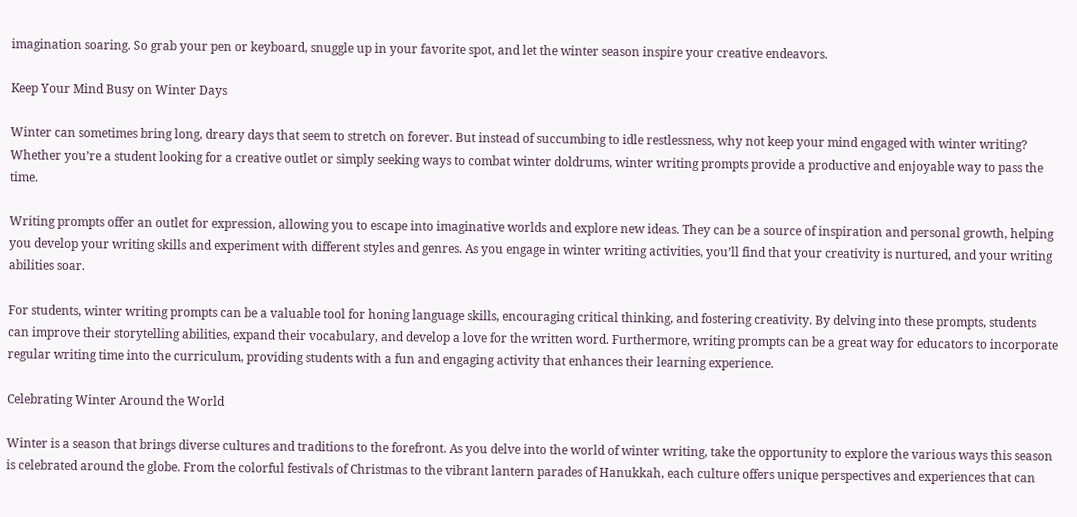imagination soaring. So grab your pen or keyboard, snuggle up in your favorite spot, and let the winter season inspire your creative endeavors.

Keep Your Mind Busy on Winter Days

Winter can sometimes bring long, dreary days that seem to stretch on forever. But instead of succumbing to idle restlessness, why not keep your mind engaged with winter writing? Whether you’re a student looking for a creative outlet or simply seeking ways to combat winter doldrums, winter writing prompts provide a productive and enjoyable way to pass the time.

Writing prompts offer an outlet for expression, allowing you to escape into imaginative worlds and explore new ideas. They can be a source of inspiration and personal growth, helping you develop your writing skills and experiment with different styles and genres. As you engage in winter writing activities, you’ll find that your creativity is nurtured, and your writing abilities soar.

For students, winter writing prompts can be a valuable tool for honing language skills, encouraging critical thinking, and fostering creativity. By delving into these prompts, students can improve their storytelling abilities, expand their vocabulary, and develop a love for the written word. Furthermore, writing prompts can be a great way for educators to incorporate regular writing time into the curriculum, providing students with a fun and engaging activity that enhances their learning experience.

Celebrating Winter Around the World

Winter is a season that brings diverse cultures and traditions to the forefront. As you delve into the world of winter writing, take the opportunity to explore the various ways this season is celebrated around the globe. From the colorful festivals of Christmas to the vibrant lantern parades of Hanukkah, each culture offers unique perspectives and experiences that can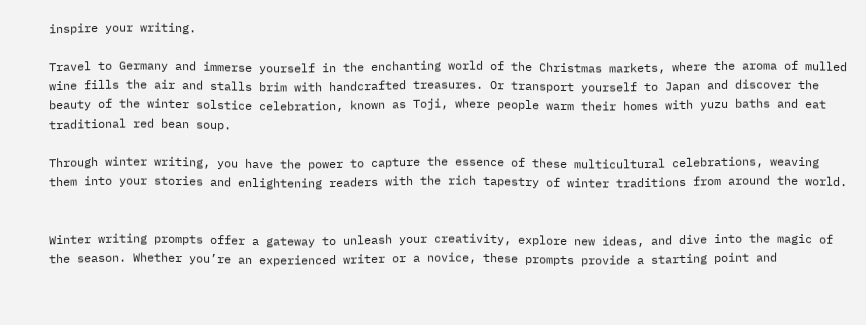inspire your writing.

Travel to Germany and immerse yourself in the enchanting world of the Christmas markets, where the aroma of mulled wine fills the air and stalls brim with handcrafted treasures. Or transport yourself to Japan and discover the beauty of the winter solstice celebration, known as Toji, where people warm their homes with yuzu baths and eat traditional red bean soup.

Through winter writing, you have the power to capture the essence of these multicultural celebrations, weaving them into your stories and enlightening readers with the rich tapestry of winter traditions from around the world.


Winter writing prompts offer a gateway to unleash your creativity, explore new ideas, and dive into the magic of the season. Whether you’re an experienced writer or a novice, these prompts provide a starting point and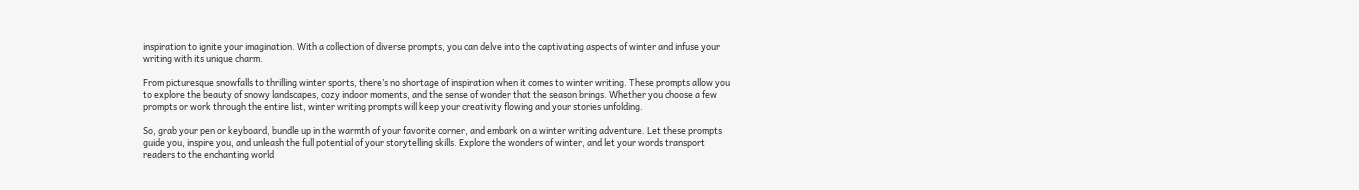inspiration to ignite your imagination. With a collection of diverse prompts, you can delve into the captivating aspects of winter and infuse your writing with its unique charm.

From picturesque snowfalls to thrilling winter sports, there’s no shortage of inspiration when it comes to winter writing. These prompts allow you to explore the beauty of snowy landscapes, cozy indoor moments, and the sense of wonder that the season brings. Whether you choose a few prompts or work through the entire list, winter writing prompts will keep your creativity flowing and your stories unfolding.

So, grab your pen or keyboard, bundle up in the warmth of your favorite corner, and embark on a winter writing adventure. Let these prompts guide you, inspire you, and unleash the full potential of your storytelling skills. Explore the wonders of winter, and let your words transport readers to the enchanting world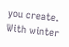you create. With winter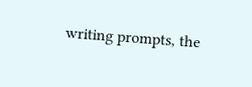writing prompts, the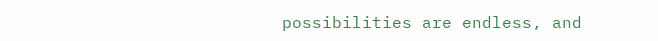possibilities are endless, and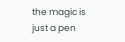the magic is just a pen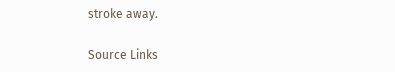stroke away.

Source Links